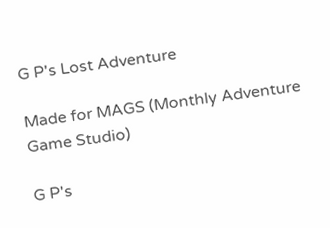G P's Lost Adventure

Made for MAGS (Monthly Adventure Game Studio)

G P's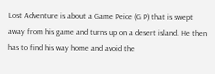Lost Adventure is about a Game Peice (G P) that is swept away from his game and turns up on a desert island. He then has to find his way home and avoid the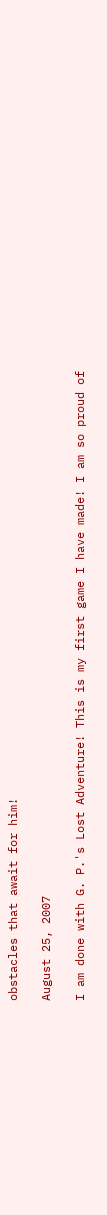obstacles that await for him!

August 25, 2007

I am done with G. P.'s Lost Adventure! This is my first game I have made! I am so proud of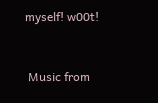myself! w00t!


 Music from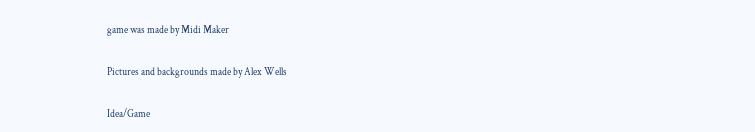game was made by Midi Maker

Pictures and backgrounds made by Alex Wells

Idea/Game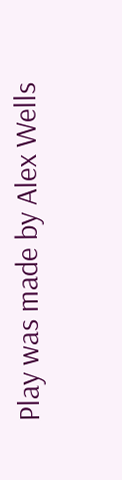Play was made by Alex Wells